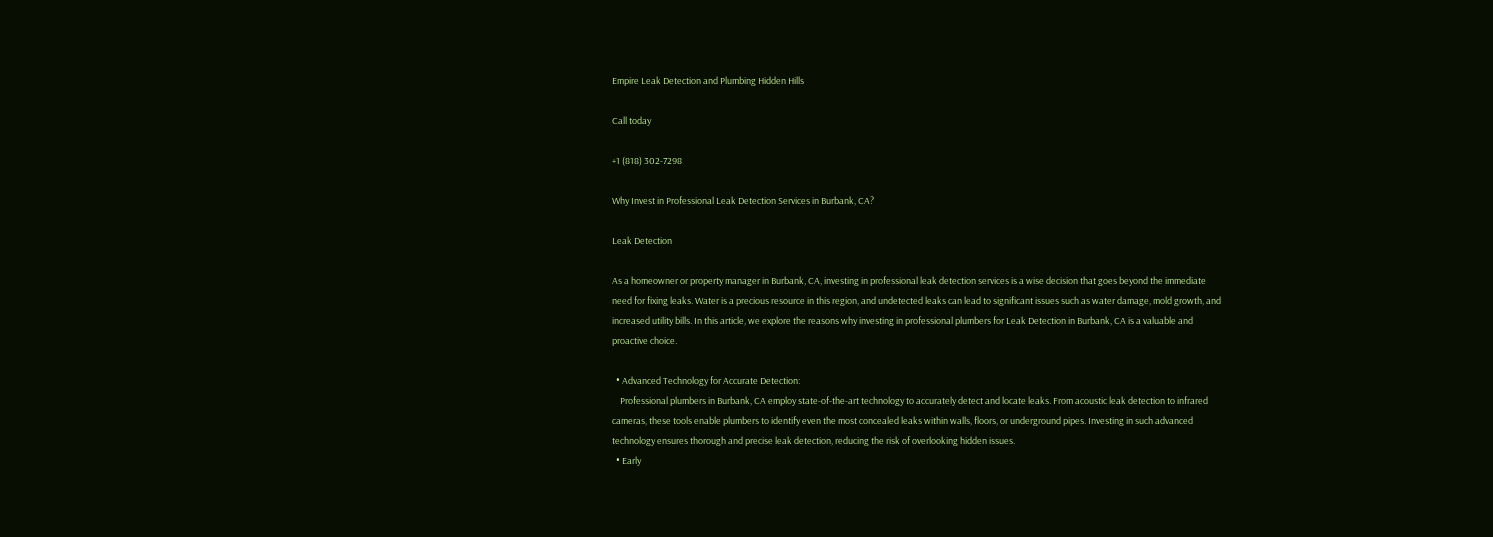Empire Leak Detection and Plumbing Hidden Hills

Call today

+1 (818) 302-7298

Why Invest in Professional Leak Detection Services in Burbank, CA?

Leak Detection

As a homeowner or property manager in Burbank, CA, investing in professional leak detection services is a wise decision that goes beyond the immediate need for fixing leaks. Water is a precious resource in this region, and undetected leaks can lead to significant issues such as water damage, mold growth, and increased utility bills. In this article, we explore the reasons why investing in professional plumbers for Leak Detection in Burbank, CA is a valuable and proactive choice.

  • Advanced Technology for Accurate Detection:
    Professional plumbers in Burbank, CA employ state-of-the-art technology to accurately detect and locate leaks. From acoustic leak detection to infrared cameras, these tools enable plumbers to identify even the most concealed leaks within walls, floors, or underground pipes. Investing in such advanced technology ensures thorough and precise leak detection, reducing the risk of overlooking hidden issues.
  • Early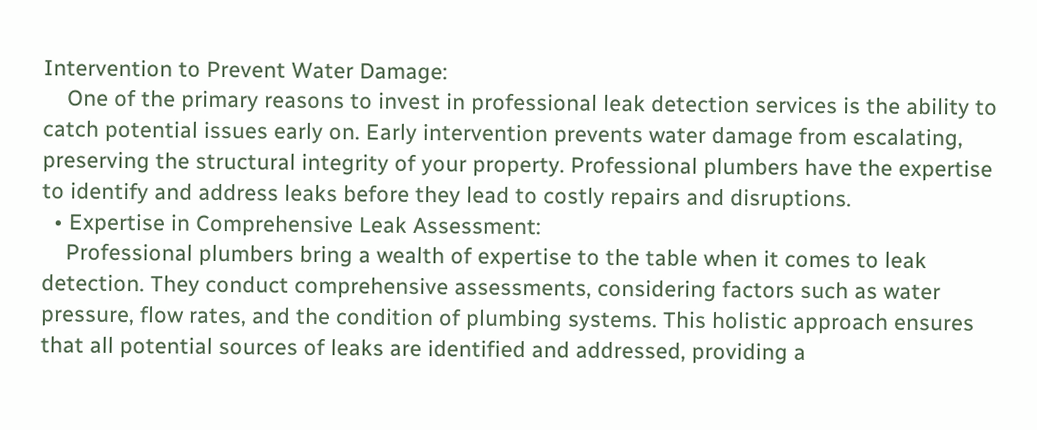Intervention to Prevent Water Damage:
    One of the primary reasons to invest in professional leak detection services is the ability to catch potential issues early on. Early intervention prevents water damage from escalating, preserving the structural integrity of your property. Professional plumbers have the expertise to identify and address leaks before they lead to costly repairs and disruptions.
  • Expertise in Comprehensive Leak Assessment:
    Professional plumbers bring a wealth of expertise to the table when it comes to leak detection. They conduct comprehensive assessments, considering factors such as water pressure, flow rates, and the condition of plumbing systems. This holistic approach ensures that all potential sources of leaks are identified and addressed, providing a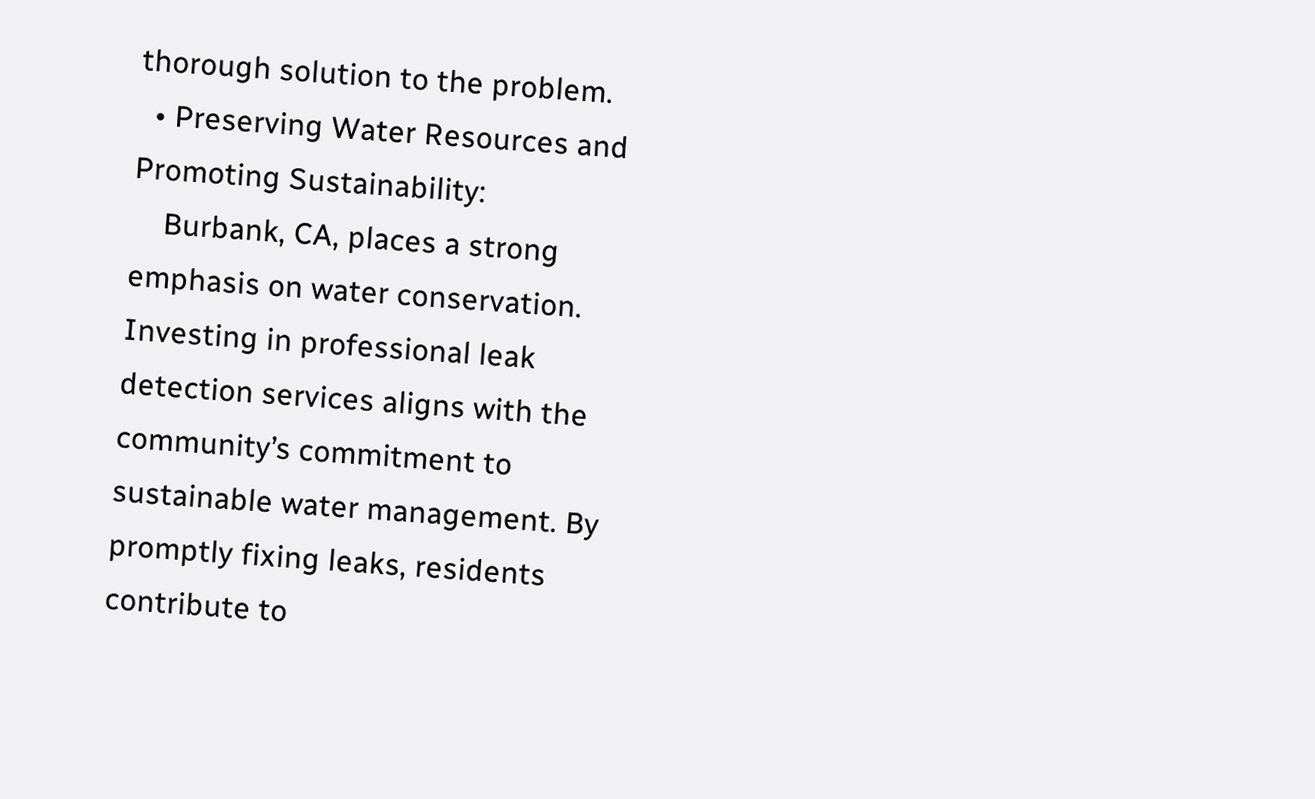thorough solution to the problem.
  • Preserving Water Resources and Promoting Sustainability:
    Burbank, CA, places a strong emphasis on water conservation. Investing in professional leak detection services aligns with the community’s commitment to sustainable water management. By promptly fixing leaks, residents contribute to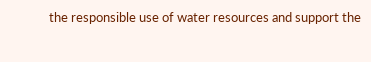the responsible use of water resources and support the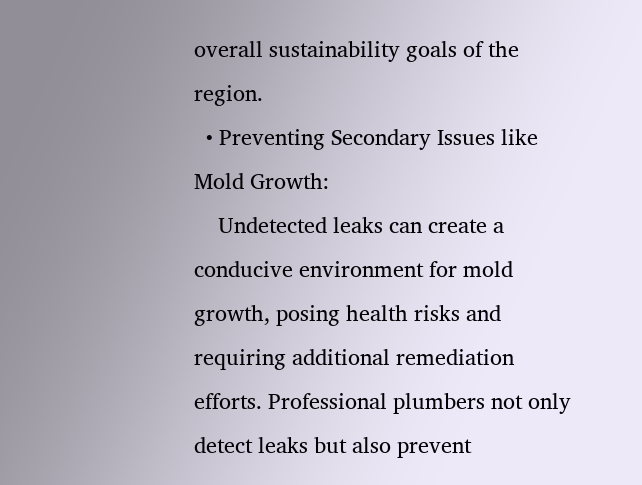overall sustainability goals of the region.
  • Preventing Secondary Issues like Mold Growth:
    Undetected leaks can create a conducive environment for mold growth, posing health risks and requiring additional remediation efforts. Professional plumbers not only detect leaks but also prevent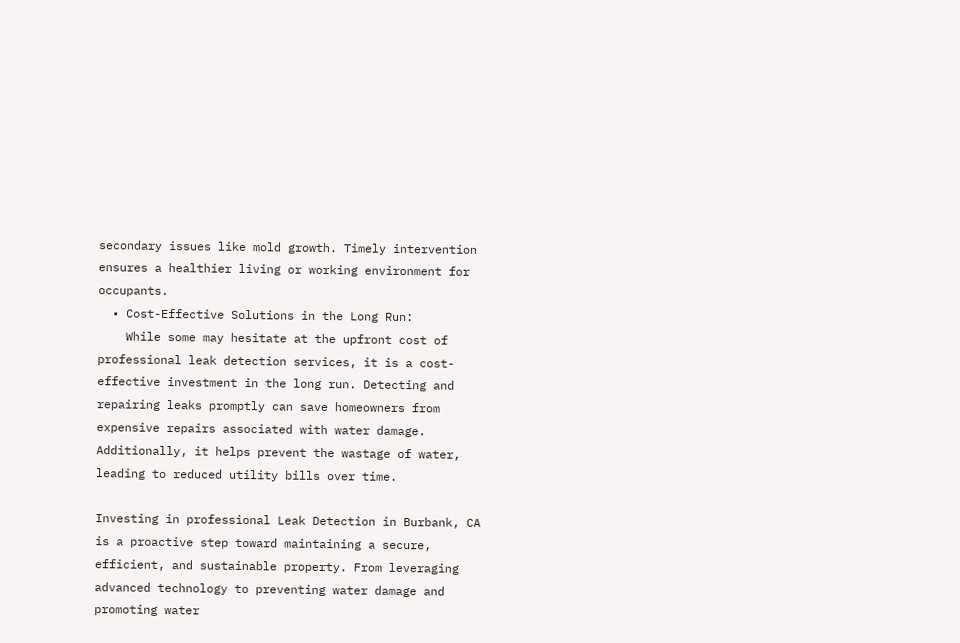secondary issues like mold growth. Timely intervention ensures a healthier living or working environment for occupants.
  • Cost-Effective Solutions in the Long Run:
    While some may hesitate at the upfront cost of professional leak detection services, it is a cost-effective investment in the long run. Detecting and repairing leaks promptly can save homeowners from expensive repairs associated with water damage. Additionally, it helps prevent the wastage of water, leading to reduced utility bills over time.

Investing in professional Leak Detection in Burbank, CA is a proactive step toward maintaining a secure, efficient, and sustainable property. From leveraging advanced technology to preventing water damage and promoting water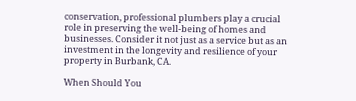conservation, professional plumbers play a crucial role in preserving the well-being of homes and businesses. Consider it not just as a service but as an investment in the longevity and resilience of your property in Burbank, CA.

When Should You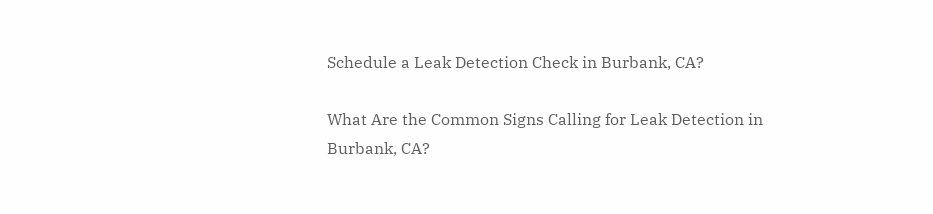Schedule a Leak Detection Check in Burbank, CA?

What Are the Common Signs Calling for Leak Detection in Burbank, CA?